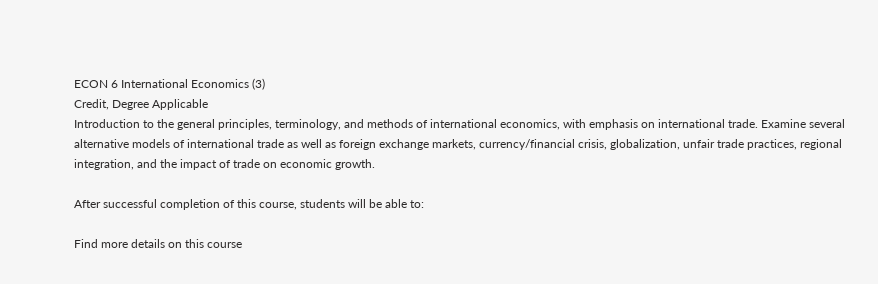ECON 6 International Economics (3)
Credit, Degree Applicable
Introduction to the general principles, terminology, and methods of international economics, with emphasis on international trade. Examine several alternative models of international trade as well as foreign exchange markets, currency/financial crisis, globalization, unfair trade practices, regional integration, and the impact of trade on economic growth.

After successful completion of this course, students will be able to:

Find more details on this course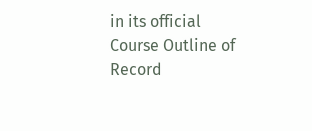in its official Course Outline of Record